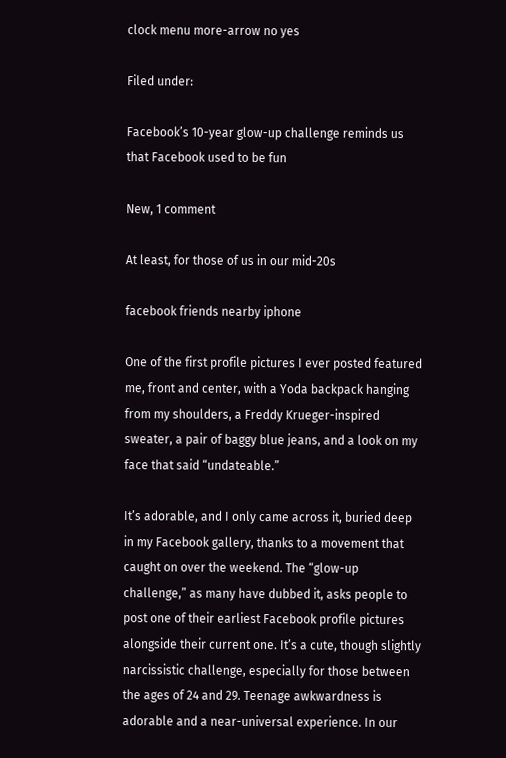clock menu more-arrow no yes

Filed under:

Facebook’s 10-year glow-up challenge reminds us that Facebook used to be fun

New, 1 comment

At least, for those of us in our mid-20s

facebook friends nearby iphone

One of the first profile pictures I ever posted featured me, front and center, with a Yoda backpack hanging from my shoulders, a Freddy Krueger-inspired sweater, a pair of baggy blue jeans, and a look on my face that said “undateable.”

It’s adorable, and I only came across it, buried deep in my Facebook gallery, thanks to a movement that caught on over the weekend. The “glow-up challenge,” as many have dubbed it, asks people to post one of their earliest Facebook profile pictures alongside their current one. It’s a cute, though slightly narcissistic challenge, especially for those between the ages of 24 and 29. Teenage awkwardness is adorable and a near-universal experience. In our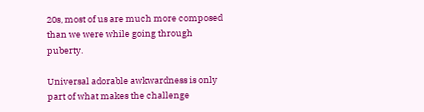20s, most of us are much more composed than we were while going through puberty.

Universal adorable awkwardness is only part of what makes the challenge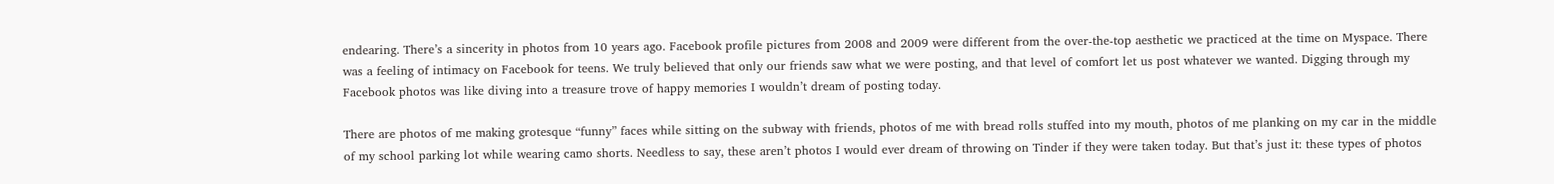endearing. There’s a sincerity in photos from 10 years ago. Facebook profile pictures from 2008 and 2009 were different from the over-the-top aesthetic we practiced at the time on Myspace. There was a feeling of intimacy on Facebook for teens. We truly believed that only our friends saw what we were posting, and that level of comfort let us post whatever we wanted. Digging through my Facebook photos was like diving into a treasure trove of happy memories I wouldn’t dream of posting today.

There are photos of me making grotesque “funny” faces while sitting on the subway with friends, photos of me with bread rolls stuffed into my mouth, photos of me planking on my car in the middle of my school parking lot while wearing camo shorts. Needless to say, these aren’t photos I would ever dream of throwing on Tinder if they were taken today. But that’s just it: these types of photos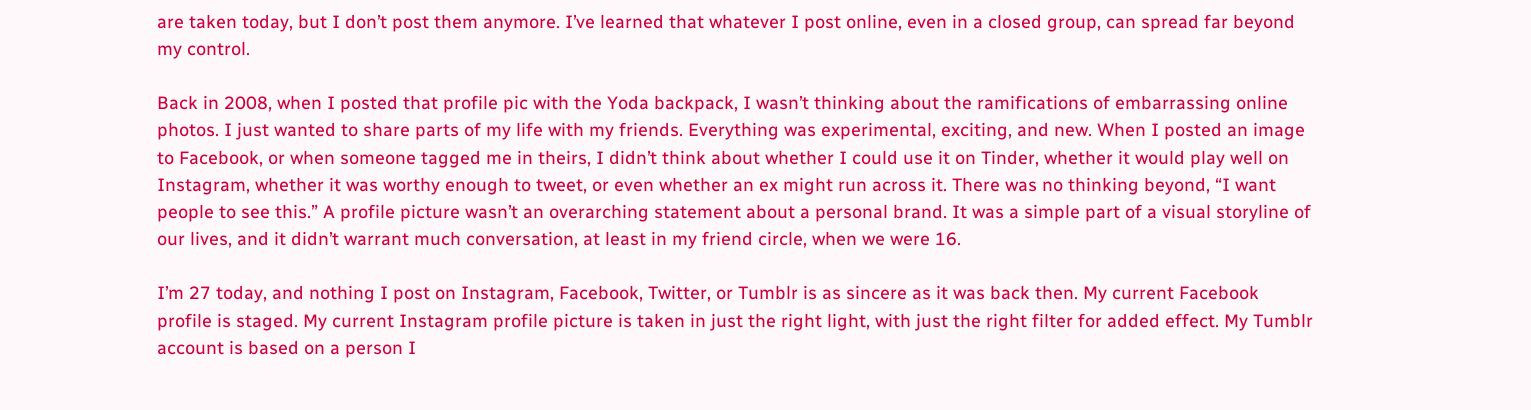are taken today, but I don’t post them anymore. I’ve learned that whatever I post online, even in a closed group, can spread far beyond my control.

Back in 2008, when I posted that profile pic with the Yoda backpack, I wasn’t thinking about the ramifications of embarrassing online photos. I just wanted to share parts of my life with my friends. Everything was experimental, exciting, and new. When I posted an image to Facebook, or when someone tagged me in theirs, I didn’t think about whether I could use it on Tinder, whether it would play well on Instagram, whether it was worthy enough to tweet, or even whether an ex might run across it. There was no thinking beyond, “I want people to see this.” A profile picture wasn’t an overarching statement about a personal brand. It was a simple part of a visual storyline of our lives, and it didn’t warrant much conversation, at least in my friend circle, when we were 16.

I’m 27 today, and nothing I post on Instagram, Facebook, Twitter, or Tumblr is as sincere as it was back then. My current Facebook profile is staged. My current Instagram profile picture is taken in just the right light, with just the right filter for added effect. My Tumblr account is based on a person I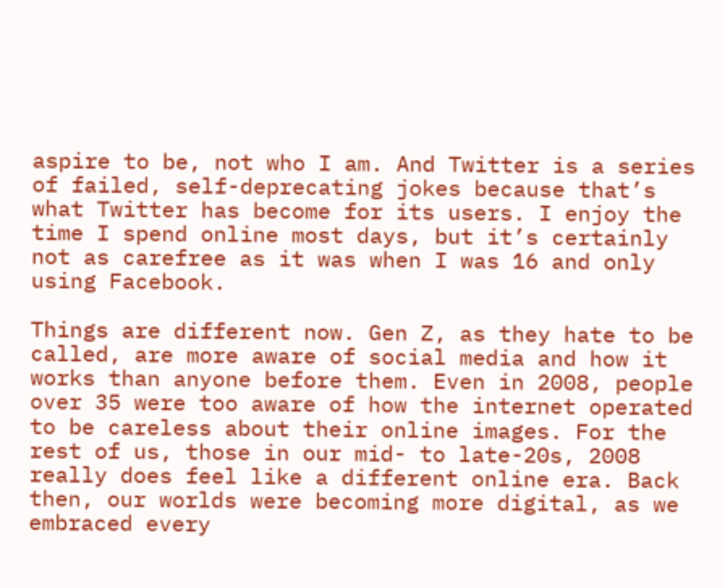aspire to be, not who I am. And Twitter is a series of failed, self-deprecating jokes because that’s what Twitter has become for its users. I enjoy the time I spend online most days, but it’s certainly not as carefree as it was when I was 16 and only using Facebook.

Things are different now. Gen Z, as they hate to be called, are more aware of social media and how it works than anyone before them. Even in 2008, people over 35 were too aware of how the internet operated to be careless about their online images. For the rest of us, those in our mid- to late-20s, 2008 really does feel like a different online era. Back then, our worlds were becoming more digital, as we embraced every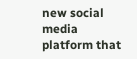new social media platform that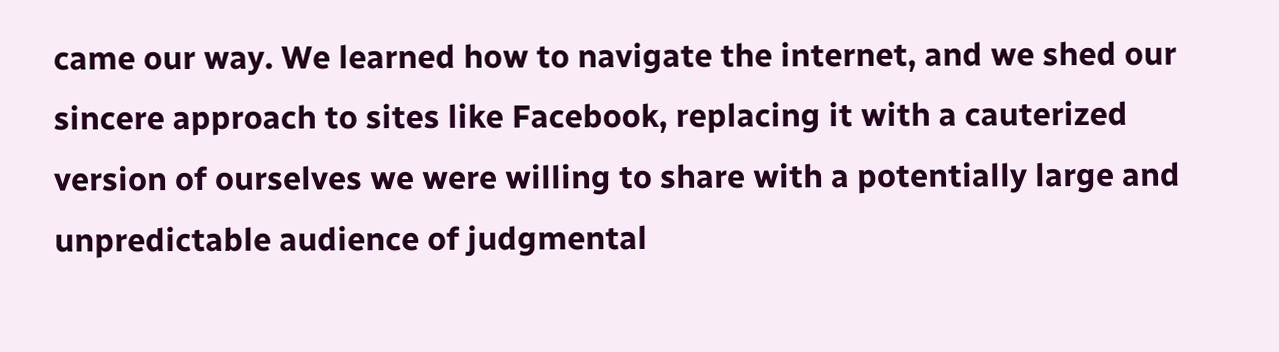came our way. We learned how to navigate the internet, and we shed our sincere approach to sites like Facebook, replacing it with a cauterized version of ourselves we were willing to share with a potentially large and unpredictable audience of judgmental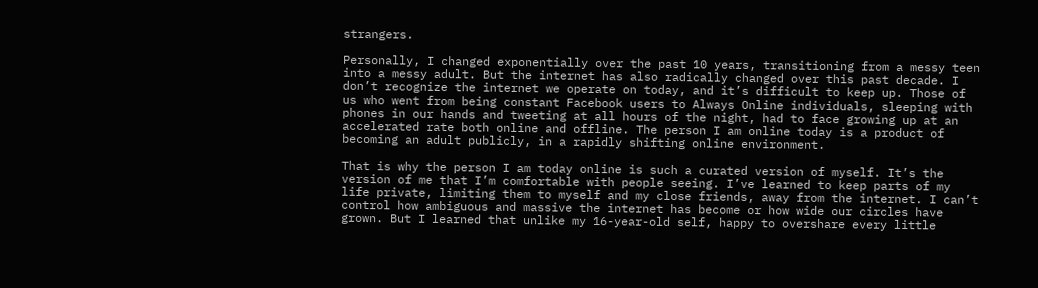strangers.

Personally, I changed exponentially over the past 10 years, transitioning from a messy teen into a messy adult. But the internet has also radically changed over this past decade. I don’t recognize the internet we operate on today, and it’s difficult to keep up. Those of us who went from being constant Facebook users to Always Online individuals, sleeping with phones in our hands and tweeting at all hours of the night, had to face growing up at an accelerated rate both online and offline. The person I am online today is a product of becoming an adult publicly, in a rapidly shifting online environment.

That is why the person I am today online is such a curated version of myself. It’s the version of me that I’m comfortable with people seeing. I’ve learned to keep parts of my life private, limiting them to myself and my close friends, away from the internet. I can’t control how ambiguous and massive the internet has become or how wide our circles have grown. But I learned that unlike my 16-year-old self, happy to overshare every little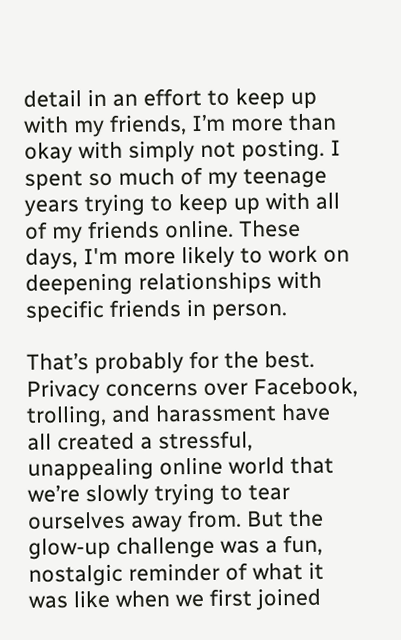detail in an effort to keep up with my friends, I’m more than okay with simply not posting. I spent so much of my teenage years trying to keep up with all of my friends online. These days, I'm more likely to work on deepening relationships with specific friends in person.

That’s probably for the best. Privacy concerns over Facebook, trolling, and harassment have all created a stressful, unappealing online world that we’re slowly trying to tear ourselves away from. But the glow-up challenge was a fun, nostalgic reminder of what it was like when we first joined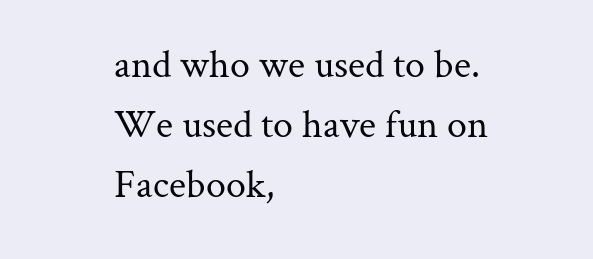and who we used to be. We used to have fun on Facebook,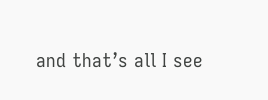and that’s all I see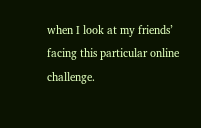when I look at my friends’ facing this particular online challenge.